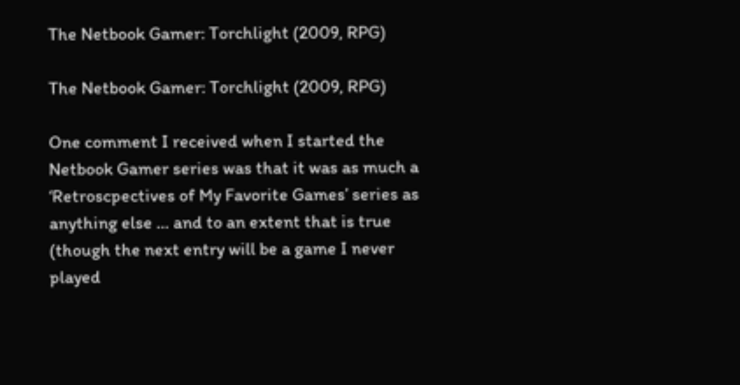The Netbook Gamer: Torchlight (2009, RPG)

The Netbook Gamer: Torchlight (2009, RPG)

One comment I received when I started the Netbook Gamer series was that it was as much a ‘Retroscpectives of My Favorite Games’ series as anything else … and to an extent that is true (though the next entry will be a game I never played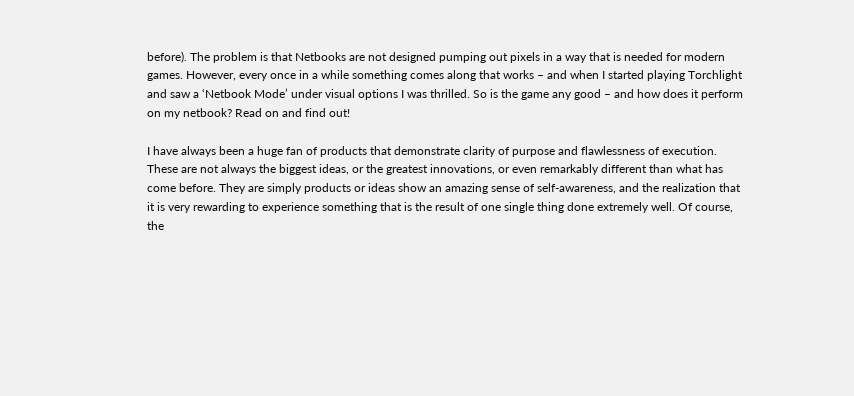before). The problem is that Netbooks are not designed pumping out pixels in a way that is needed for modern games. However, every once in a while something comes along that works – and when I started playing Torchlight and saw a ‘Netbook Mode’ under visual options I was thrilled. So is the game any good – and how does it perform on my netbook? Read on and find out!

I have always been a huge fan of products that demonstrate clarity of purpose and flawlessness of execution. These are not always the biggest ideas, or the greatest innovations, or even remarkably different than what has come before. They are simply products or ideas show an amazing sense of self-awareness, and the realization that it is very rewarding to experience something that is the result of one single thing done extremely well. Of course, the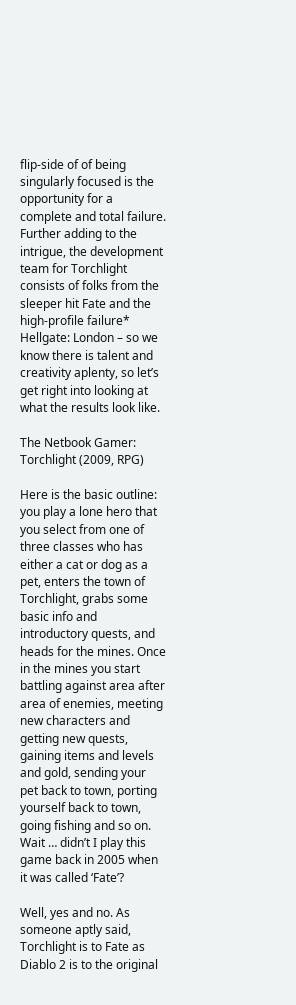flip-side of of being singularly focused is the opportunity for a complete and total failure. Further adding to the intrigue, the development team for Torchlight consists of folks from the sleeper hit Fate and the high-profile failure* Hellgate: London – so we know there is talent and creativity aplenty, so let’s get right into looking at what the results look like.

The Netbook Gamer: Torchlight (2009, RPG)

Here is the basic outline: you play a lone hero that you select from one of three classes who has either a cat or dog as a pet, enters the town of Torchlight, grabs some basic info and introductory quests, and heads for the mines. Once in the mines you start battling against area after area of enemies, meeting new characters and getting new quests, gaining items and levels and gold, sending your pet back to town, porting yourself back to town, going fishing and so on. Wait … didn’t I play this game back in 2005 when it was called ‘Fate’?

Well, yes and no. As someone aptly said, Torchlight is to Fate as Diablo 2 is to the original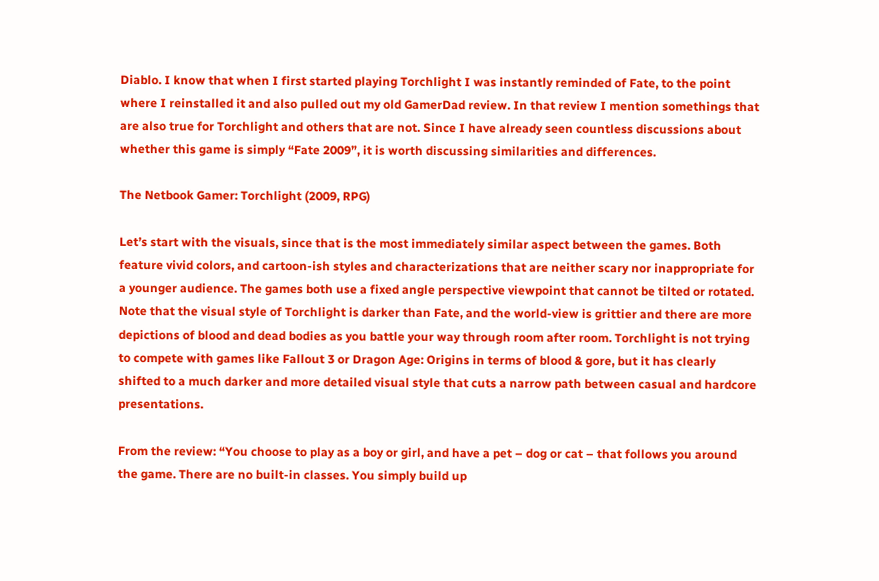Diablo. I know that when I first started playing Torchlight I was instantly reminded of Fate, to the point where I reinstalled it and also pulled out my old GamerDad review. In that review I mention somethings that are also true for Torchlight and others that are not. Since I have already seen countless discussions about whether this game is simply “Fate 2009”, it is worth discussing similarities and differences.

The Netbook Gamer: Torchlight (2009, RPG)

Let’s start with the visuals, since that is the most immediately similar aspect between the games. Both feature vivid colors, and cartoon-ish styles and characterizations that are neither scary nor inappropriate for a younger audience. The games both use a fixed angle perspective viewpoint that cannot be tilted or rotated. Note that the visual style of Torchlight is darker than Fate, and the world-view is grittier and there are more depictions of blood and dead bodies as you battle your way through room after room. Torchlight is not trying to compete with games like Fallout 3 or Dragon Age: Origins in terms of blood & gore, but it has clearly shifted to a much darker and more detailed visual style that cuts a narrow path between casual and hardcore presentations.

From the review: “You choose to play as a boy or girl, and have a pet – dog or cat – that follows you around the game. There are no built-in classes. You simply build up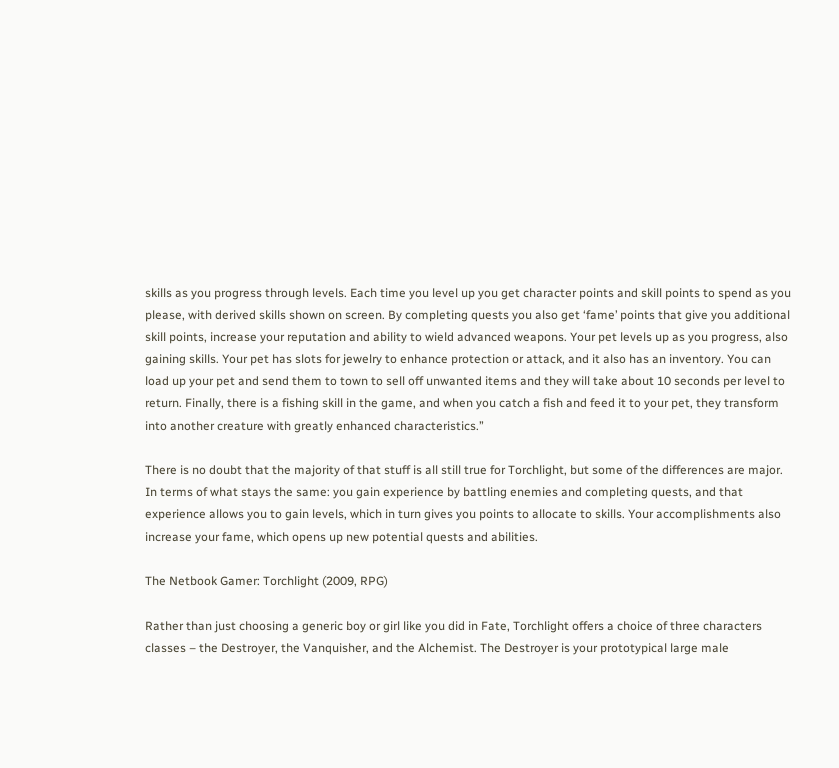skills as you progress through levels. Each time you level up you get character points and skill points to spend as you please, with derived skills shown on screen. By completing quests you also get ‘fame’ points that give you additional skill points, increase your reputation and ability to wield advanced weapons. Your pet levels up as you progress, also gaining skills. Your pet has slots for jewelry to enhance protection or attack, and it also has an inventory. You can load up your pet and send them to town to sell off unwanted items and they will take about 10 seconds per level to return. Finally, there is a fishing skill in the game, and when you catch a fish and feed it to your pet, they transform into another creature with greatly enhanced characteristics.”

There is no doubt that the majority of that stuff is all still true for Torchlight, but some of the differences are major. In terms of what stays the same: you gain experience by battling enemies and completing quests, and that experience allows you to gain levels, which in turn gives you points to allocate to skills. Your accomplishments also increase your fame, which opens up new potential quests and abilities.

The Netbook Gamer: Torchlight (2009, RPG)

Rather than just choosing a generic boy or girl like you did in Fate, Torchlight offers a choice of three characters classes – the Destroyer, the Vanquisher, and the Alchemist. The Destroyer is your prototypical large male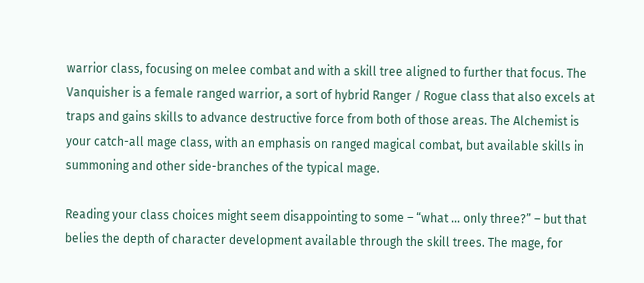warrior class, focusing on melee combat and with a skill tree aligned to further that focus. The Vanquisher is a female ranged warrior, a sort of hybrid Ranger / Rogue class that also excels at traps and gains skills to advance destructive force from both of those areas. The Alchemist is your catch-all mage class, with an emphasis on ranged magical combat, but available skills in summoning and other side-branches of the typical mage.

Reading your class choices might seem disappointing to some – “what … only three?” – but that belies the depth of character development available through the skill trees. The mage, for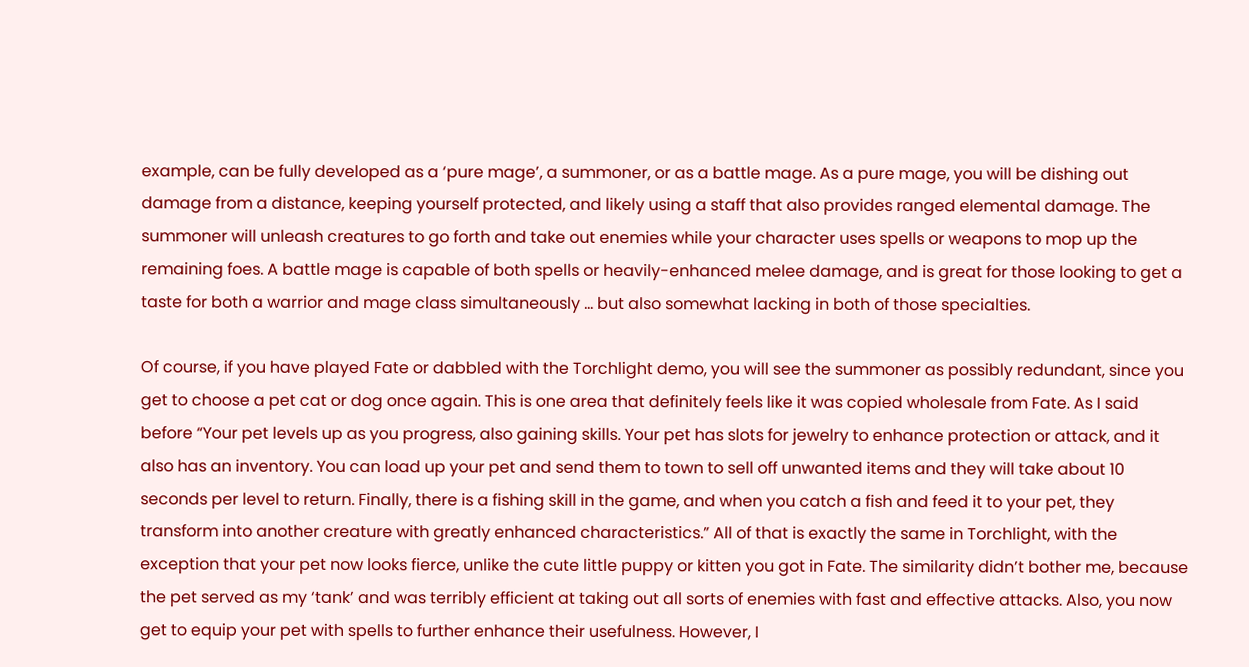example, can be fully developed as a ‘pure mage’, a summoner, or as a battle mage. As a pure mage, you will be dishing out damage from a distance, keeping yourself protected, and likely using a staff that also provides ranged elemental damage. The summoner will unleash creatures to go forth and take out enemies while your character uses spells or weapons to mop up the remaining foes. A battle mage is capable of both spells or heavily-enhanced melee damage, and is great for those looking to get a taste for both a warrior and mage class simultaneously … but also somewhat lacking in both of those specialties.

Of course, if you have played Fate or dabbled with the Torchlight demo, you will see the summoner as possibly redundant, since you get to choose a pet cat or dog once again. This is one area that definitely feels like it was copied wholesale from Fate. As I said before “Your pet levels up as you progress, also gaining skills. Your pet has slots for jewelry to enhance protection or attack, and it also has an inventory. You can load up your pet and send them to town to sell off unwanted items and they will take about 10 seconds per level to return. Finally, there is a fishing skill in the game, and when you catch a fish and feed it to your pet, they transform into another creature with greatly enhanced characteristics.” All of that is exactly the same in Torchlight, with the exception that your pet now looks fierce, unlike the cute little puppy or kitten you got in Fate. The similarity didn’t bother me, because the pet served as my ‘tank’ and was terribly efficient at taking out all sorts of enemies with fast and effective attacks. Also, you now get to equip your pet with spells to further enhance their usefulness. However, I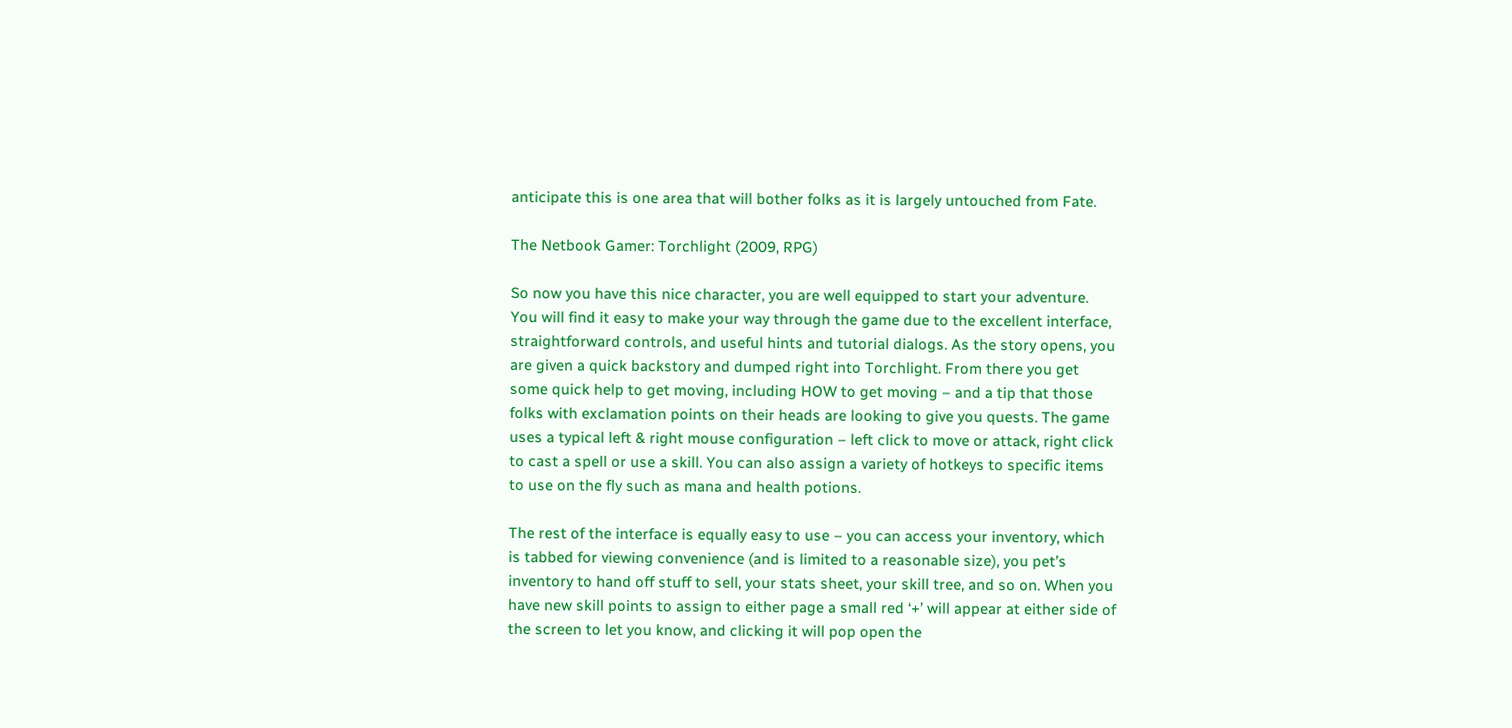anticipate this is one area that will bother folks as it is largely untouched from Fate.

The Netbook Gamer: Torchlight (2009, RPG)

So now you have this nice character, you are well equipped to start your adventure. You will find it easy to make your way through the game due to the excellent interface, straightforward controls, and useful hints and tutorial dialogs. As the story opens, you are given a quick backstory and dumped right into Torchlight. From there you get some quick help to get moving, including HOW to get moving – and a tip that those folks with exclamation points on their heads are looking to give you quests. The game uses a typical left & right mouse configuration – left click to move or attack, right click to cast a spell or use a skill. You can also assign a variety of hotkeys to specific items to use on the fly such as mana and health potions.

The rest of the interface is equally easy to use – you can access your inventory, which is tabbed for viewing convenience (and is limited to a reasonable size), you pet’s inventory to hand off stuff to sell, your stats sheet, your skill tree, and so on. When you have new skill points to assign to either page a small red ‘+’ will appear at either side of the screen to let you know, and clicking it will pop open the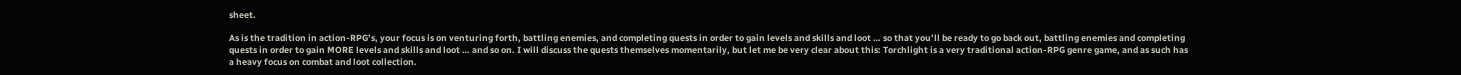sheet.

As is the tradition in action-RPG’s, your focus is on venturing forth, battling enemies, and completing quests in order to gain levels and skills and loot … so that you’ll be ready to go back out, battling enemies and completing quests in order to gain MORE levels and skills and loot … and so on. I will discuss the quests themselves momentarily, but let me be very clear about this: Torchlight is a very traditional action-RPG genre game, and as such has a heavy focus on combat and loot collection.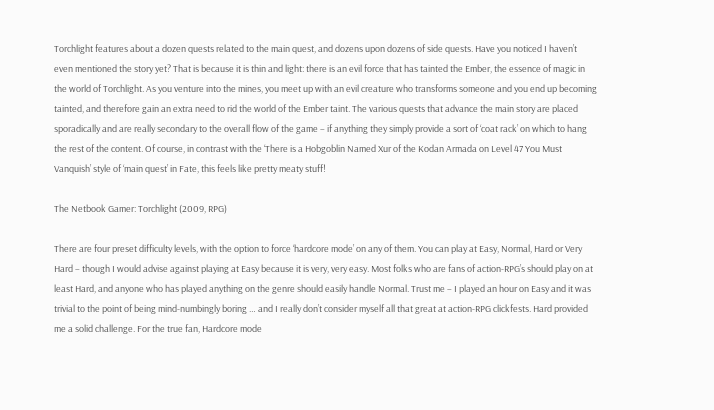Torchlight features about a dozen quests related to the main quest, and dozens upon dozens of side quests. Have you noticed I haven’t even mentioned the story yet? That is because it is thin and light: there is an evil force that has tainted the Ember, the essence of magic in the world of Torchlight. As you venture into the mines, you meet up with an evil creature who transforms someone and you end up becoming tainted, and therefore gain an extra need to rid the world of the Ember taint. The various quests that advance the main story are placed sporadically and are really secondary to the overall flow of the game – if anything they simply provide a sort of ‘coat rack’ on which to hang the rest of the content. Of course, in contrast with the ‘There is a Hobgoblin Named Xur of the Kodan Armada on Level 47 You Must Vanquish’ style of ‘main quest’ in Fate, this feels like pretty meaty stuff!

The Netbook Gamer: Torchlight (2009, RPG)

There are four preset difficulty levels, with the option to force ‘hardcore mode’ on any of them. You can play at Easy, Normal, Hard or Very Hard – though I would advise against playing at Easy because it is very, very easy. Most folks who are fans of action-RPG’s should play on at least Hard, and anyone who has played anything on the genre should easily handle Normal. Trust me – I played an hour on Easy and it was trivial to the point of being mind-numbingly boring … and I really don’t consider myself all that great at action-RPG clickfests. Hard provided me a solid challenge. For the true fan, Hardcore mode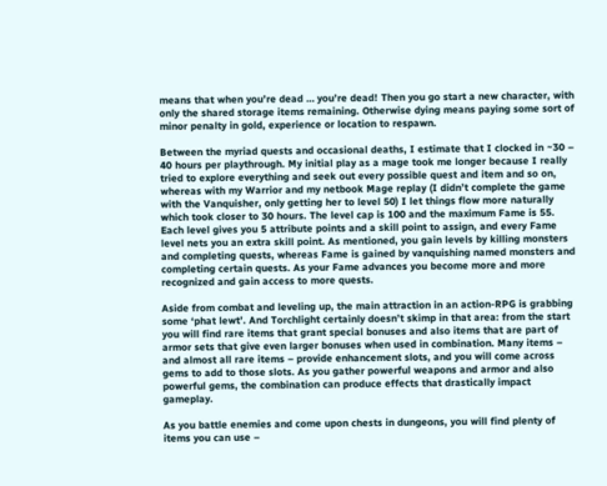means that when you’re dead … you’re dead! Then you go start a new character, with only the shared storage items remaining. Otherwise dying means paying some sort of minor penalty in gold, experience or location to respawn.

Between the myriad quests and occasional deaths, I estimate that I clocked in ~30 – 40 hours per playthrough. My initial play as a mage took me longer because I really tried to explore everything and seek out every possible quest and item and so on, whereas with my Warrior and my netbook Mage replay (I didn’t complete the game with the Vanquisher, only getting her to level 50) I let things flow more naturally which took closer to 30 hours. The level cap is 100 and the maximum Fame is 55. Each level gives you 5 attribute points and a skill point to assign, and every Fame level nets you an extra skill point. As mentioned, you gain levels by killing monsters and completing quests, whereas Fame is gained by vanquishing named monsters and completing certain quests. As your Fame advances you become more and more recognized and gain access to more quests.

Aside from combat and leveling up, the main attraction in an action-RPG is grabbing some ‘phat lewt’. And Torchlight certainly doesn’t skimp in that area: from the start you will find rare items that grant special bonuses and also items that are part of armor sets that give even larger bonuses when used in combination. Many items – and almost all rare items – provide enhancement slots, and you will come across gems to add to those slots. As you gather powerful weapons and armor and also powerful gems, the combination can produce effects that drastically impact gameplay.

As you battle enemies and come upon chests in dungeons, you will find plenty of items you can use –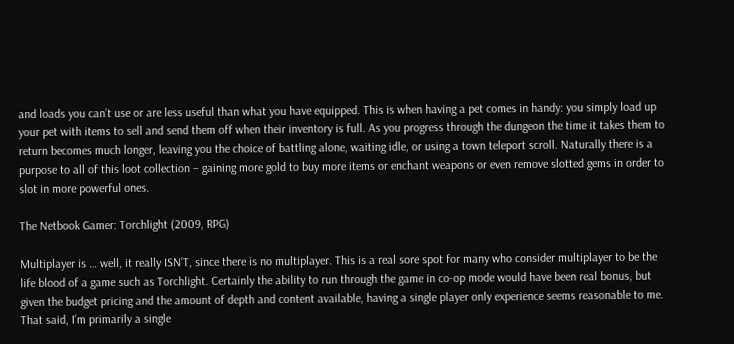and loads you can’t use or are less useful than what you have equipped. This is when having a pet comes in handy: you simply load up your pet with items to sell and send them off when their inventory is full. As you progress through the dungeon the time it takes them to return becomes much longer, leaving you the choice of battling alone, waiting idle, or using a town teleport scroll. Naturally there is a purpose to all of this loot collection – gaining more gold to buy more items or enchant weapons or even remove slotted gems in order to slot in more powerful ones.

The Netbook Gamer: Torchlight (2009, RPG)

Multiplayer is … well, it really ISN’T, since there is no multiplayer. This is a real sore spot for many who consider multiplayer to be the life blood of a game such as Torchlight. Certainly the ability to run through the game in co-op mode would have been real bonus, but given the budget pricing and the amount of depth and content available, having a single player only experience seems reasonable to me. That said, I’m primarily a single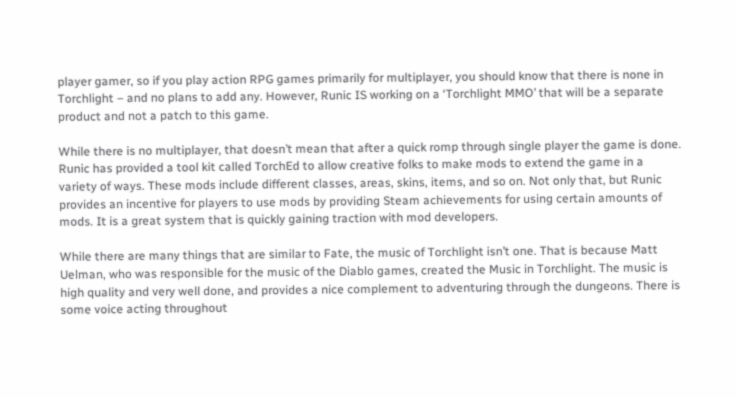player gamer, so if you play action RPG games primarily for multiplayer, you should know that there is none in Torchlight – and no plans to add any. However, Runic IS working on a ‘Torchlight MMO’ that will be a separate product and not a patch to this game.

While there is no multiplayer, that doesn’t mean that after a quick romp through single player the game is done. Runic has provided a tool kit called TorchEd to allow creative folks to make mods to extend the game in a variety of ways. These mods include different classes, areas, skins, items, and so on. Not only that, but Runic provides an incentive for players to use mods by providing Steam achievements for using certain amounts of mods. It is a great system that is quickly gaining traction with mod developers.

While there are many things that are similar to Fate, the music of Torchlight isn’t one. That is because Matt Uelman, who was responsible for the music of the Diablo games, created the Music in Torchlight. The music is high quality and very well done, and provides a nice complement to adventuring through the dungeons. There is some voice acting throughout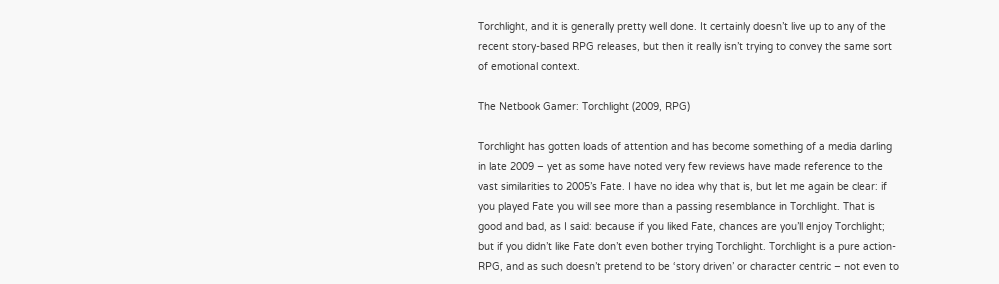Torchlight, and it is generally pretty well done. It certainly doesn’t live up to any of the recent story-based RPG releases, but then it really isn’t trying to convey the same sort of emotional context.

The Netbook Gamer: Torchlight (2009, RPG)

Torchlight has gotten loads of attention and has become something of a media darling in late 2009 – yet as some have noted very few reviews have made reference to the vast similarities to 2005’s Fate. I have no idea why that is, but let me again be clear: if you played Fate you will see more than a passing resemblance in Torchlight. That is good and bad, as I said: because if you liked Fate, chances are you’ll enjoy Torchlight; but if you didn’t like Fate don’t even bother trying Torchlight. Torchlight is a pure action-RPG, and as such doesn’t pretend to be ‘story driven’ or character centric – not even to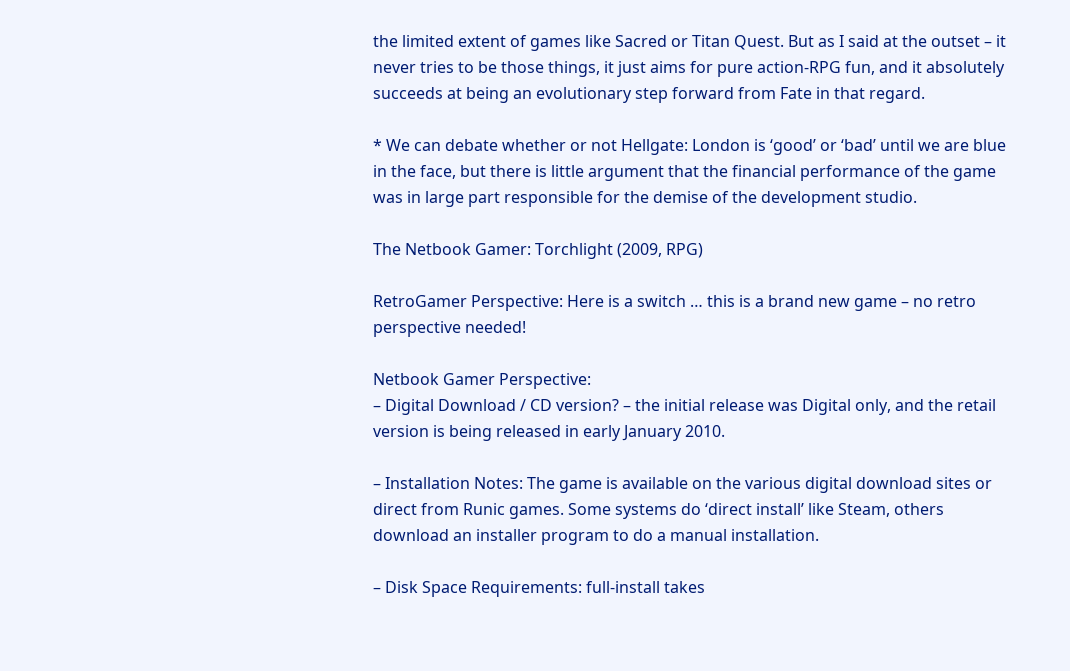the limited extent of games like Sacred or Titan Quest. But as I said at the outset – it never tries to be those things, it just aims for pure action-RPG fun, and it absolutely succeeds at being an evolutionary step forward from Fate in that regard.

* We can debate whether or not Hellgate: London is ‘good’ or ‘bad’ until we are blue in the face, but there is little argument that the financial performance of the game was in large part responsible for the demise of the development studio.

The Netbook Gamer: Torchlight (2009, RPG)

RetroGamer Perspective: Here is a switch … this is a brand new game – no retro perspective needed!

Netbook Gamer Perspective:
– Digital Download / CD version? – the initial release was Digital only, and the retail version is being released in early January 2010.

– Installation Notes: The game is available on the various digital download sites or direct from Runic games. Some systems do ‘direct install’ like Steam, others download an installer program to do a manual installation.

– Disk Space Requirements: full-install takes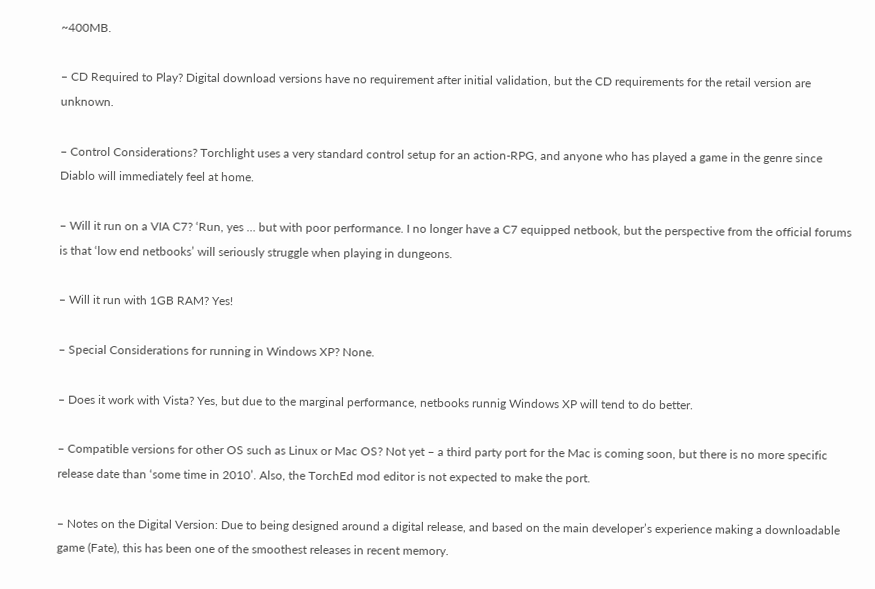~400MB.

– CD Required to Play? Digital download versions have no requirement after initial validation, but the CD requirements for the retail version are unknown.

– Control Considerations? Torchlight uses a very standard control setup for an action-RPG, and anyone who has played a game in the genre since Diablo will immediately feel at home.

– Will it run on a VIA C7? ‘Run, yes … but with poor performance. I no longer have a C7 equipped netbook, but the perspective from the official forums is that ‘low end netbooks’ will seriously struggle when playing in dungeons.

– Will it run with 1GB RAM? Yes!

– Special Considerations for running in Windows XP? None.

– Does it work with Vista? Yes, but due to the marginal performance, netbooks runnig Windows XP will tend to do better.

– Compatible versions for other OS such as Linux or Mac OS? Not yet – a third party port for the Mac is coming soon, but there is no more specific release date than ‘some time in 2010’. Also, the TorchEd mod editor is not expected to make the port.

– Notes on the Digital Version: Due to being designed around a digital release, and based on the main developer’s experience making a downloadable game (Fate), this has been one of the smoothest releases in recent memory.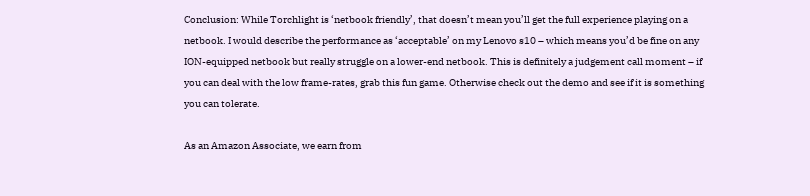Conclusion: While Torchlight is ‘netbook friendly’, that doesn’t mean you’ll get the full experience playing on a netbook. I would describe the performance as ‘acceptable’ on my Lenovo s10 – which means you’d be fine on any ION-equipped netbook but really struggle on a lower-end netbook. This is definitely a judgement call moment – if you can deal with the low frame-rates, grab this fun game. Otherwise check out the demo and see if it is something you can tolerate.

As an Amazon Associate, we earn from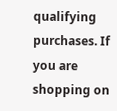qualifying purchases. If you are shopping on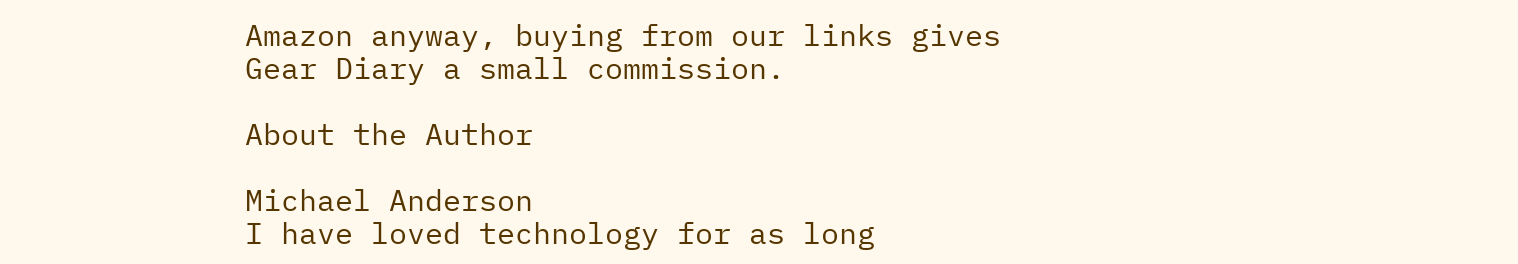Amazon anyway, buying from our links gives Gear Diary a small commission.

About the Author

Michael Anderson
I have loved technology for as long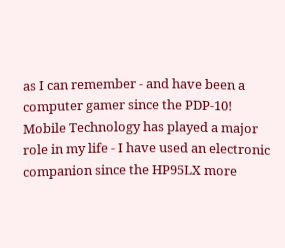as I can remember - and have been a computer gamer since the PDP-10! Mobile Technology has played a major role in my life - I have used an electronic companion since the HP95LX more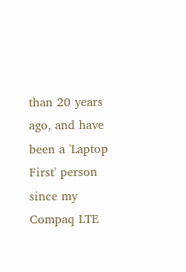than 20 years ago, and have been a 'Laptop First' person since my Compaq LTE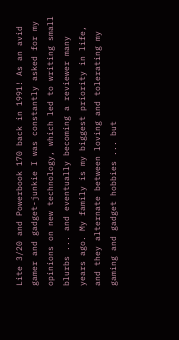Lite 3/20 and Powerbook 170 back in 1991! As an avid gamer and gadget-junkie I was constantly asked for my opinions on new technology, which led to writing small blurbs ... and eventually becoming a reviewer many years ago. My family is my biggest priority in life, and they alternate between loving and tolerating my gaming and gadget hobbies ... but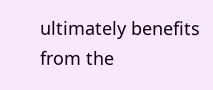ultimately benefits from the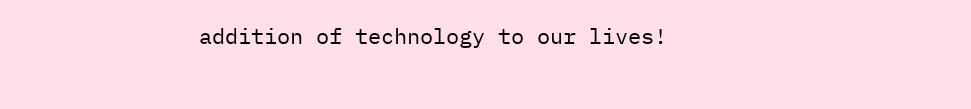addition of technology to our lives!